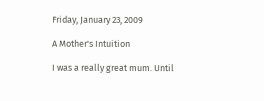Friday, January 23, 2009

A Mother's Intuition

I was a really great mum. Until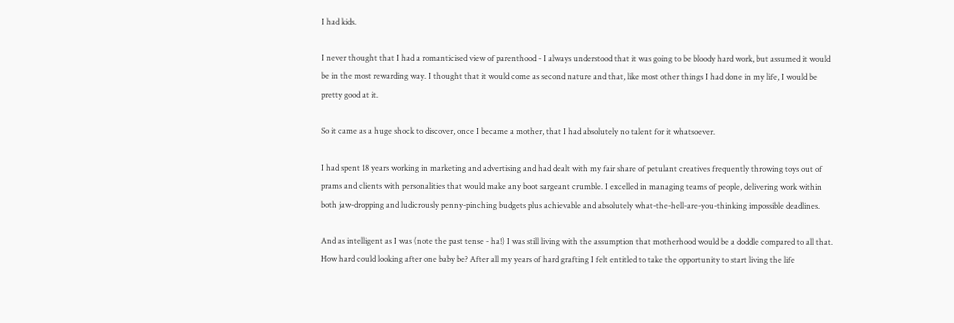I had kids.

I never thought that I had a romanticised view of parenthood - I always understood that it was going to be bloody hard work, but assumed it would be in the most rewarding way. I thought that it would come as second nature and that, like most other things I had done in my life, I would be pretty good at it.

So it came as a huge shock to discover, once I became a mother, that I had absolutely no talent for it whatsoever.

I had spent 18 years working in marketing and advertising and had dealt with my fair share of petulant creatives frequently throwing toys out of prams and clients with personalities that would make any boot sargeant crumble. I excelled in managing teams of people, delivering work within both jaw-dropping and ludicrously penny-pinching budgets plus achievable and absolutely what-the-hell-are-you-thinking impossible deadlines.

And as intelligent as I was (note the past tense - ha!) I was still living with the assumption that motherhood would be a doddle compared to all that. How hard could looking after one baby be? After all my years of hard grafting I felt entitled to take the opportunity to start living the life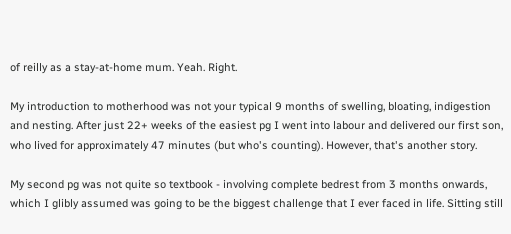of reilly as a stay-at-home mum. Yeah. Right.

My introduction to motherhood was not your typical 9 months of swelling, bloating, indigestion and nesting. After just 22+ weeks of the easiest pg I went into labour and delivered our first son, who lived for approximately 47 minutes (but who's counting). However, that's another story.

My second pg was not quite so textbook - involving complete bedrest from 3 months onwards, which I glibly assumed was going to be the biggest challenge that I ever faced in life. Sitting still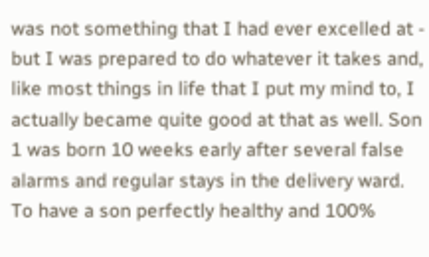was not something that I had ever excelled at - but I was prepared to do whatever it takes and, like most things in life that I put my mind to, I actually became quite good at that as well. Son 1 was born 10 weeks early after several false alarms and regular stays in the delivery ward. To have a son perfectly healthy and 100%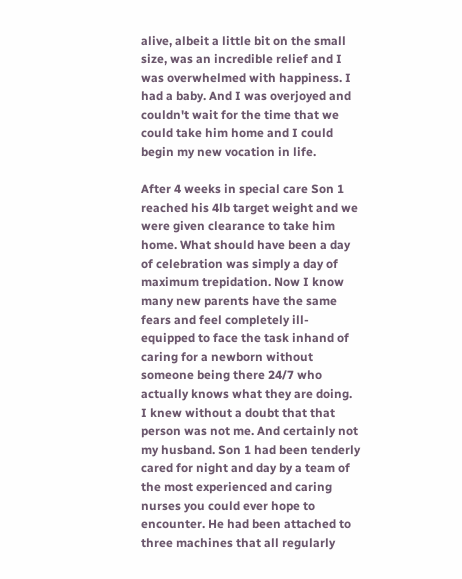alive, albeit a little bit on the small size, was an incredible relief and I was overwhelmed with happiness. I had a baby. And I was overjoyed and couldn't wait for the time that we could take him home and I could begin my new vocation in life.

After 4 weeks in special care Son 1 reached his 4lb target weight and we were given clearance to take him home. What should have been a day of celebration was simply a day of maximum trepidation. Now I know many new parents have the same fears and feel completely ill-equipped to face the task inhand of caring for a newborn without someone being there 24/7 who actually knows what they are doing. I knew without a doubt that that person was not me. And certainly not my husband. Son 1 had been tenderly cared for night and day by a team of the most experienced and caring nurses you could ever hope to encounter. He had been attached to three machines that all regularly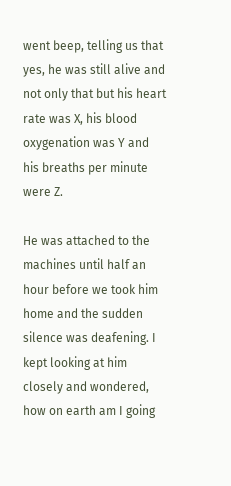went beep, telling us that yes, he was still alive and not only that but his heart rate was X, his blood oxygenation was Y and his breaths per minute were Z.

He was attached to the machines until half an hour before we took him home and the sudden silence was deafening. I kept looking at him closely and wondered, how on earth am I going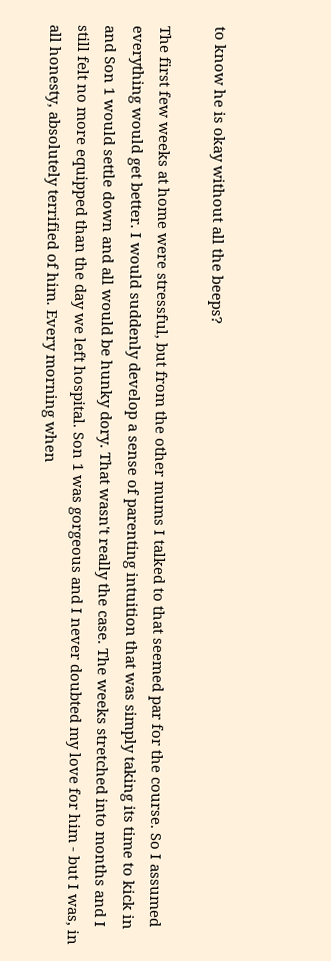to know he is okay without all the beeps?

The first few weeks at home were stressful, but from the other mums I talked to that seemed par for the course. So I assumed everything would get better. I would suddenly develop a sense of parenting intuition that was simply taking its time to kick in and Son 1 would settle down and all would be hunky dory. That wasn't really the case. The weeks stretched into months and I still felt no more equipped than the day we left hospital. Son 1 was gorgeous and I never doubted my love for him - but I was, in all honesty, absolutely terrified of him. Every morning when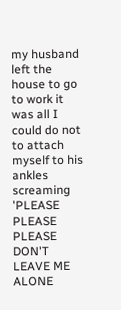my husband left the house to go to work it was all I could do not to attach myself to his ankles screaming 'PLEASE PLEASE PLEASE DON'T LEAVE ME ALONE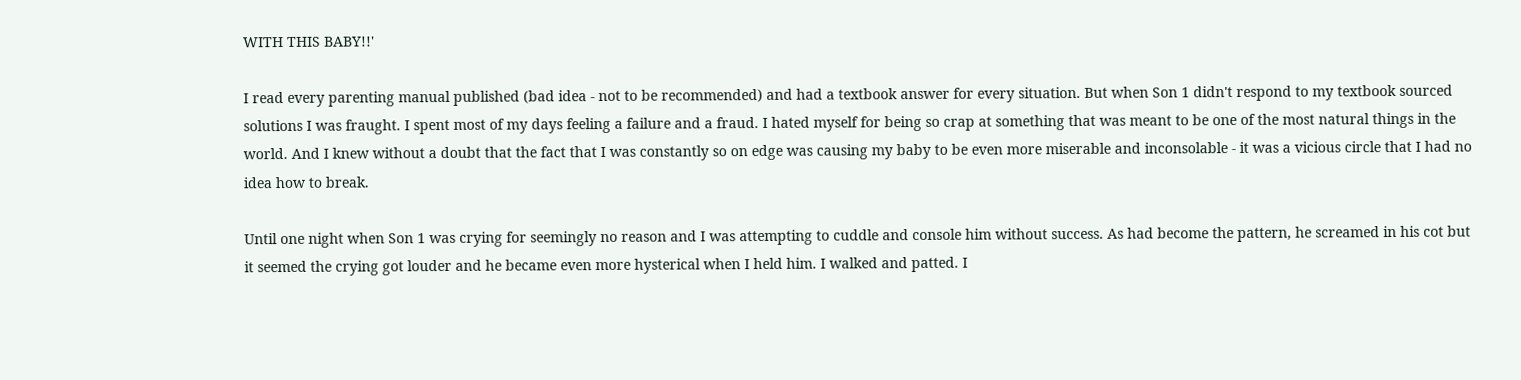WITH THIS BABY!!'

I read every parenting manual published (bad idea - not to be recommended) and had a textbook answer for every situation. But when Son 1 didn't respond to my textbook sourced solutions I was fraught. I spent most of my days feeling a failure and a fraud. I hated myself for being so crap at something that was meant to be one of the most natural things in the world. And I knew without a doubt that the fact that I was constantly so on edge was causing my baby to be even more miserable and inconsolable - it was a vicious circle that I had no idea how to break.

Until one night when Son 1 was crying for seemingly no reason and I was attempting to cuddle and console him without success. As had become the pattern, he screamed in his cot but it seemed the crying got louder and he became even more hysterical when I held him. I walked and patted. I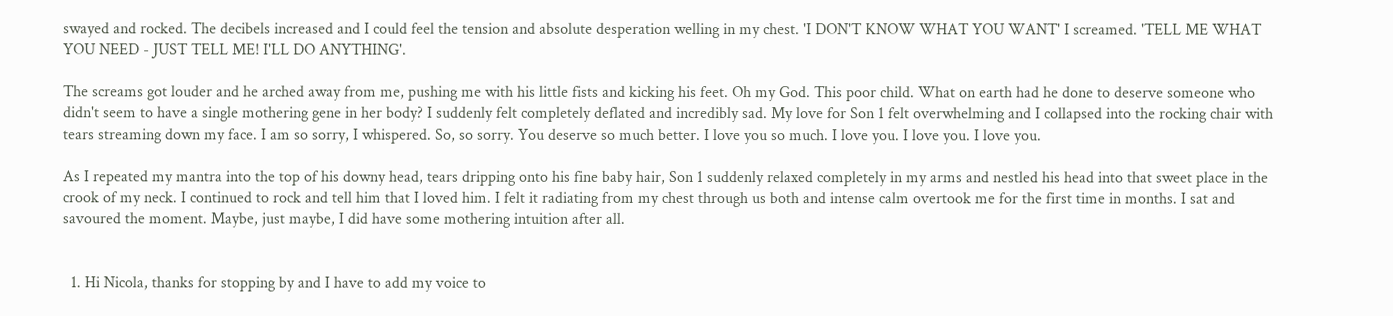swayed and rocked. The decibels increased and I could feel the tension and absolute desperation welling in my chest. 'I DON'T KNOW WHAT YOU WANT' I screamed. 'TELL ME WHAT YOU NEED - JUST TELL ME! I'LL DO ANYTHING'.

The screams got louder and he arched away from me, pushing me with his little fists and kicking his feet. Oh my God. This poor child. What on earth had he done to deserve someone who didn't seem to have a single mothering gene in her body? I suddenly felt completely deflated and incredibly sad. My love for Son 1 felt overwhelming and I collapsed into the rocking chair with tears streaming down my face. I am so sorry, I whispered. So, so sorry. You deserve so much better. I love you so much. I love you. I love you. I love you.

As I repeated my mantra into the top of his downy head, tears dripping onto his fine baby hair, Son 1 suddenly relaxed completely in my arms and nestled his head into that sweet place in the crook of my neck. I continued to rock and tell him that I loved him. I felt it radiating from my chest through us both and intense calm overtook me for the first time in months. I sat and savoured the moment. Maybe, just maybe, I did have some mothering intuition after all.


  1. Hi Nicola, thanks for stopping by and I have to add my voice to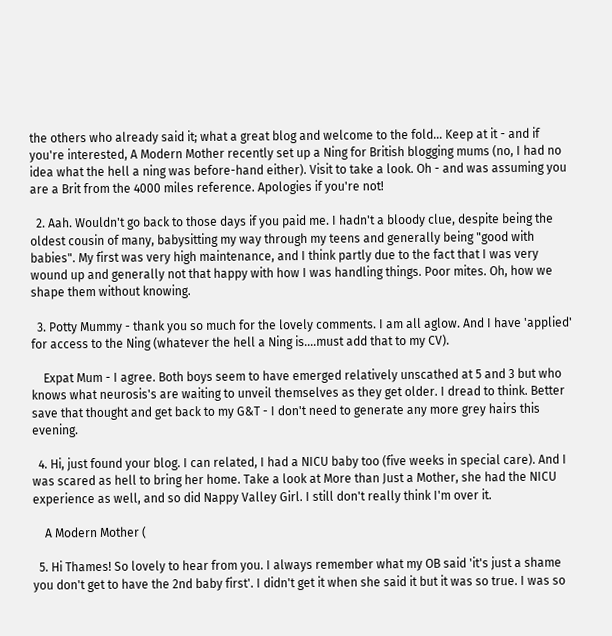the others who already said it; what a great blog and welcome to the fold... Keep at it - and if you're interested, A Modern Mother recently set up a Ning for British blogging mums (no, I had no idea what the hell a ning was before-hand either). Visit to take a look. Oh - and was assuming you are a Brit from the 4000 miles reference. Apologies if you're not!

  2. Aah. Wouldn't go back to those days if you paid me. I hadn't a bloody clue, despite being the oldest cousin of many, babysitting my way through my teens and generally being "good with babies". My first was very high maintenance, and I think partly due to the fact that I was very wound up and generally not that happy with how I was handling things. Poor mites. Oh, how we shape them without knowing.

  3. Potty Mummy - thank you so much for the lovely comments. I am all aglow. And I have 'applied' for access to the Ning (whatever the hell a Ning is....must add that to my CV).

    Expat Mum - I agree. Both boys seem to have emerged relatively unscathed at 5 and 3 but who knows what neurosis's are waiting to unveil themselves as they get older. I dread to think. Better save that thought and get back to my G&T - I don't need to generate any more grey hairs this evening.

  4. Hi, just found your blog. I can related, I had a NICU baby too (five weeks in special care). And I was scared as hell to bring her home. Take a look at More than Just a Mother, she had the NICU experience as well, and so did Nappy Valley Girl. I still don't really think I'm over it.

    A Modern Mother (

  5. Hi Thames! So lovely to hear from you. I always remember what my OB said 'it's just a shame you don't get to have the 2nd baby first'. I didn't get it when she said it but it was so true. I was so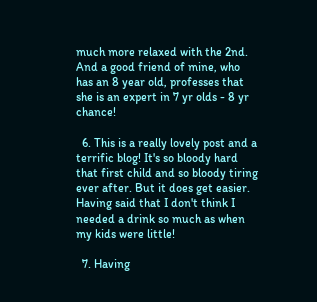much more relaxed with the 2nd. And a good friend of mine, who has an 8 year old, professes that she is an expert in 7 yr olds - 8 yr chance!

  6. This is a really lovely post and a terrific blog! It's so bloody hard that first child and so bloody tiring ever after. But it does get easier. Having said that I don't think I needed a drink so much as when my kids were little!

  7. Having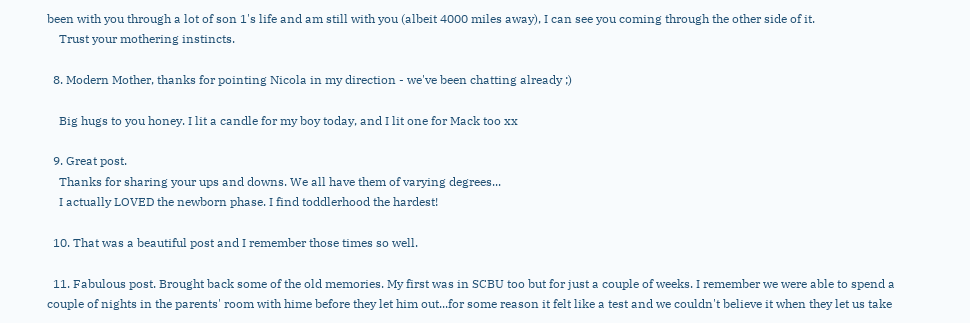been with you through a lot of son 1's life and am still with you (albeit 4000 miles away), I can see you coming through the other side of it.
    Trust your mothering instincts.

  8. Modern Mother, thanks for pointing Nicola in my direction - we've been chatting already ;)

    Big hugs to you honey. I lit a candle for my boy today, and I lit one for Mack too xx

  9. Great post.
    Thanks for sharing your ups and downs. We all have them of varying degrees...
    I actually LOVED the newborn phase. I find toddlerhood the hardest!

  10. That was a beautiful post and I remember those times so well.

  11. Fabulous post. Brought back some of the old memories. My first was in SCBU too but for just a couple of weeks. I remember we were able to spend a couple of nights in the parents' room with hime before they let him out...for some reason it felt like a test and we couldn't believe it when they let us take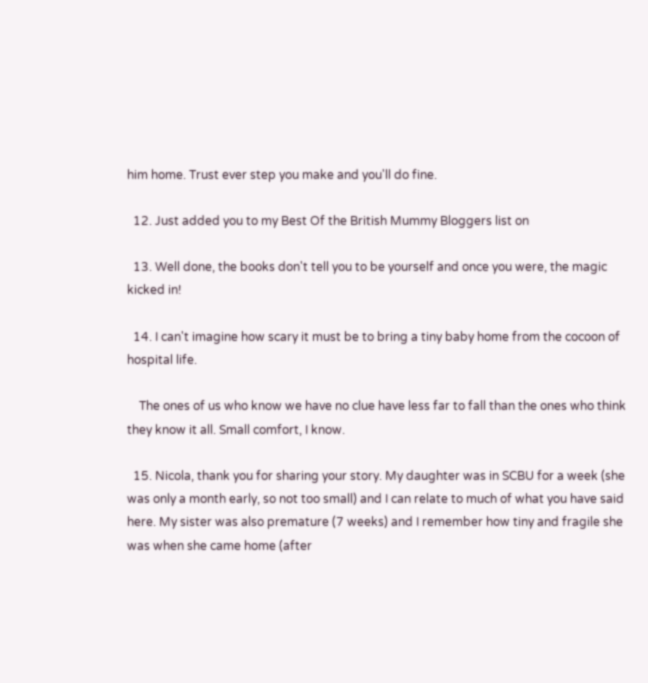him home. Trust ever step you make and you'll do fine.

  12. Just added you to my Best Of the British Mummy Bloggers list on

  13. Well done, the books don't tell you to be yourself and once you were, the magic kicked in!

  14. I can't imagine how scary it must be to bring a tiny baby home from the cocoon of hospital life.

    The ones of us who know we have no clue have less far to fall than the ones who think they know it all. Small comfort, I know.

  15. Nicola, thank you for sharing your story. My daughter was in SCBU for a week (she was only a month early, so not too small) and I can relate to much of what you have said here. My sister was also premature (7 weeks) and I remember how tiny and fragile she was when she came home (after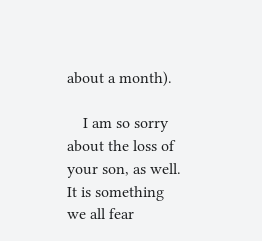about a month).

    I am so sorry about the loss of your son, as well. It is something we all fear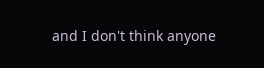and I don't think anyone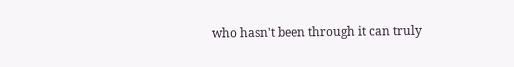who hasn't been through it can truly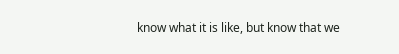know what it is like, but know that we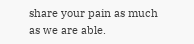share your pain as much as we are able.